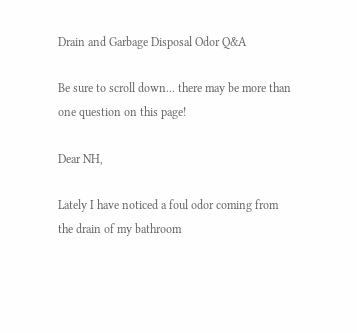Drain and Garbage Disposal Odor Q&A

Be sure to scroll down... there may be more than one question on this page!

Dear NH,

Lately I have noticed a foul odor coming from the drain of my bathroom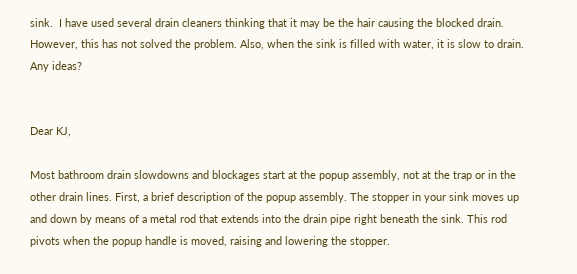sink.  I have used several drain cleaners thinking that it may be the hair causing the blocked drain.  However, this has not solved the problem. Also, when the sink is filled with water, it is slow to drain. Any ideas?


Dear KJ,

Most bathroom drain slowdowns and blockages start at the popup assembly, not at the trap or in the other drain lines. First, a brief description of the popup assembly. The stopper in your sink moves up and down by means of a metal rod that extends into the drain pipe right beneath the sink. This rod pivots when the popup handle is moved, raising and lowering the stopper.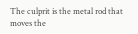The culprit is the metal rod that moves the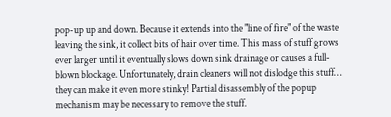pop-up up and down. Because it extends into the "line of fire" of the waste leaving the sink, it collect bits of hair over time. This mass of stuff grows ever larger until it eventually slows down sink drainage or causes a full-blown blockage. Unfortunately, drain cleaners will not dislodge this stuff… they can make it even more stinky! Partial disassembly of the popup mechanism may be necessary to remove the stuff.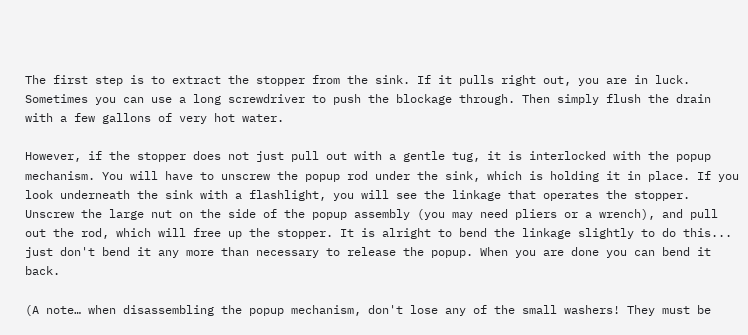The first step is to extract the stopper from the sink. If it pulls right out, you are in luck. Sometimes you can use a long screwdriver to push the blockage through. Then simply flush the drain with a few gallons of very hot water.

However, if the stopper does not just pull out with a gentle tug, it is interlocked with the popup mechanism. You will have to unscrew the popup rod under the sink, which is holding it in place. If you look underneath the sink with a flashlight, you will see the linkage that operates the stopper. Unscrew the large nut on the side of the popup assembly (you may need pliers or a wrench), and pull out the rod, which will free up the stopper. It is alright to bend the linkage slightly to do this... just don't bend it any more than necessary to release the popup. When you are done you can bend it back.

(A note… when disassembling the popup mechanism, don't lose any of the small washers! They must be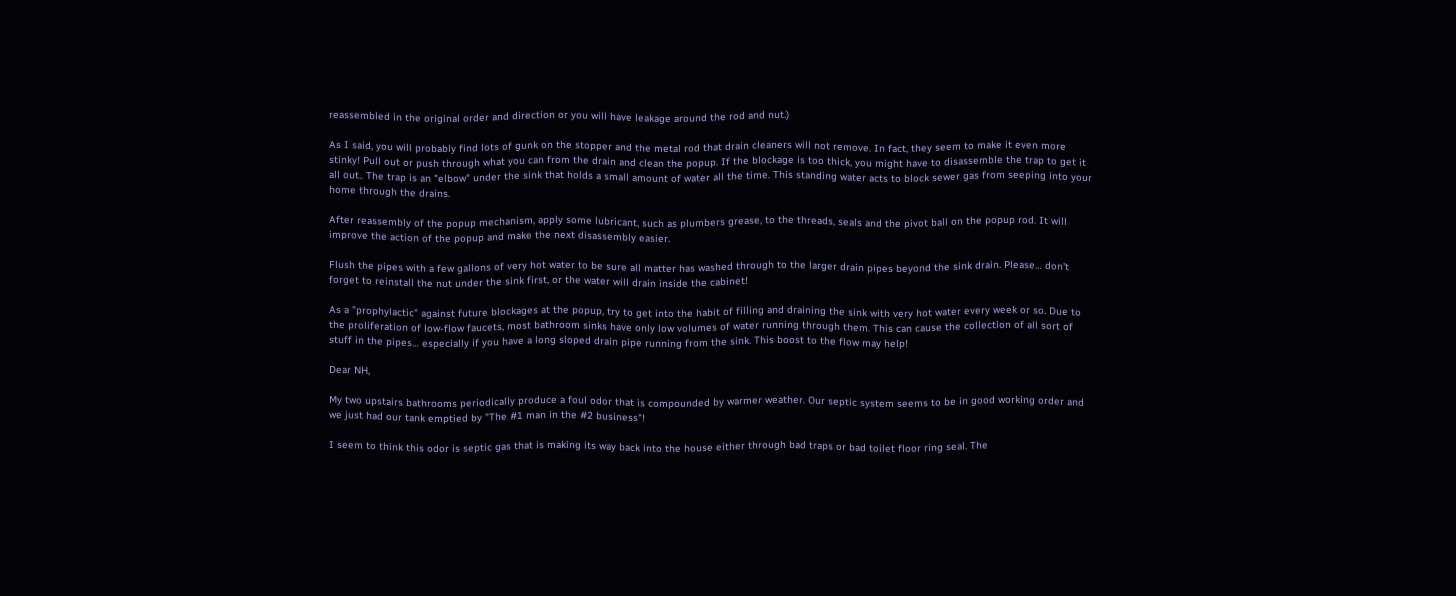reassembled in the original order and direction or you will have leakage around the rod and nut.)

As I said, you will probably find lots of gunk on the stopper and the metal rod that drain cleaners will not remove. In fact, they seem to make it even more stinky! Pull out or push through what you can from the drain and clean the popup. If the blockage is too thick, you might have to disassemble the trap to get it all out.. The trap is an "elbow" under the sink that holds a small amount of water all the time. This standing water acts to block sewer gas from seeping into your home through the drains.

After reassembly of the popup mechanism, apply some lubricant, such as plumbers grease, to the threads, seals and the pivot ball on the popup rod. It will improve the action of the popup and make the next disassembly easier.

Flush the pipes with a few gallons of very hot water to be sure all matter has washed through to the larger drain pipes beyond the sink drain. Please… don't forget to reinstall the nut under the sink first, or the water will drain inside the cabinet!

As a "prophylactic" against future blockages at the popup, try to get into the habit of filling and draining the sink with very hot water every week or so. Due to the proliferation of low-flow faucets, most bathroom sinks have only low volumes of water running through them. This can cause the collection of all sort of stuff in the pipes… especially if you have a long sloped drain pipe running from the sink. This boost to the flow may help!

Dear NH,

My two upstairs bathrooms periodically produce a foul odor that is compounded by warmer weather. Our septic system seems to be in good working order and we just had our tank emptied by "The #1 man in the #2 business"!

I seem to think this odor is septic gas that is making its way back into the house either through bad traps or bad toilet floor ring seal. The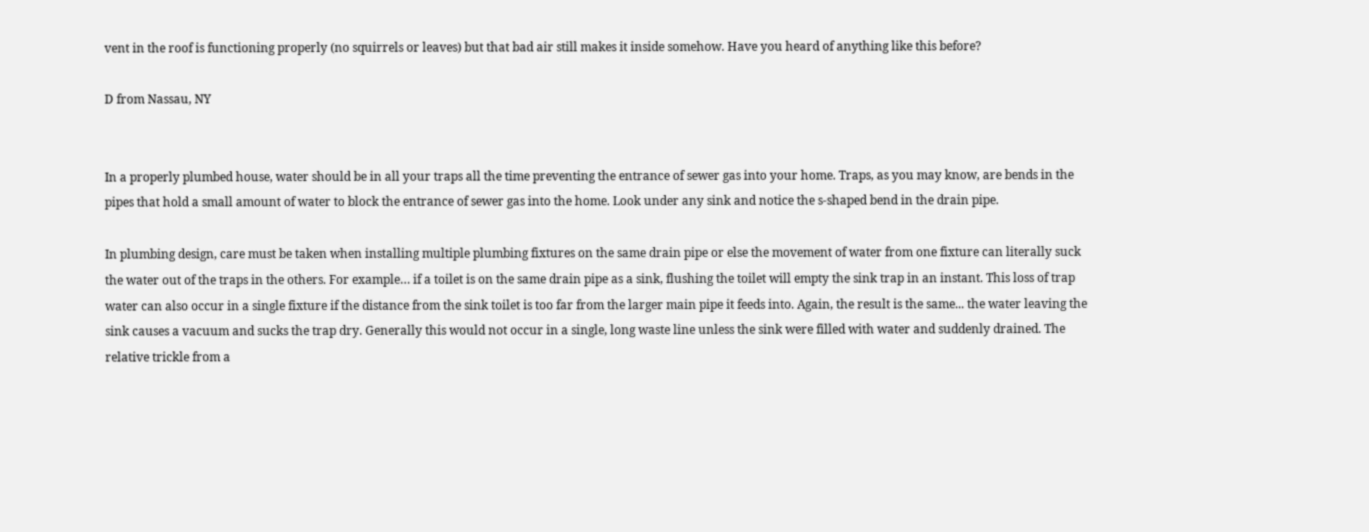vent in the roof is functioning properly (no squirrels or leaves) but that bad air still makes it inside somehow. Have you heard of anything like this before?

D from Nassau, NY


In a properly plumbed house, water should be in all your traps all the time preventing the entrance of sewer gas into your home. Traps, as you may know, are bends in the pipes that hold a small amount of water to block the entrance of sewer gas into the home. Look under any sink and notice the s-shaped bend in the drain pipe.

In plumbing design, care must be taken when installing multiple plumbing fixtures on the same drain pipe or else the movement of water from one fixture can literally suck the water out of the traps in the others. For example… if a toilet is on the same drain pipe as a sink, flushing the toilet will empty the sink trap in an instant. This loss of trap water can also occur in a single fixture if the distance from the sink toilet is too far from the larger main pipe it feeds into. Again, the result is the same... the water leaving the sink causes a vacuum and sucks the trap dry. Generally this would not occur in a single, long waste line unless the sink were filled with water and suddenly drained. The relative trickle from a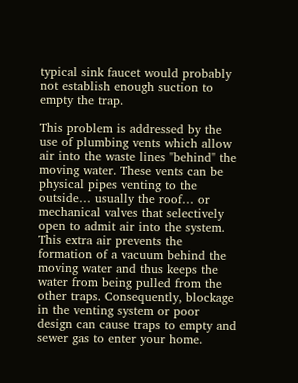typical sink faucet would probably not establish enough suction to empty the trap.

This problem is addressed by the use of plumbing vents which allow air into the waste lines "behind" the moving water. These vents can be physical pipes venting to the outside… usually the roof… or mechanical valves that selectively open to admit air into the system. This extra air prevents the formation of a vacuum behind the moving water and thus keeps the water from being pulled from the other traps. Consequently, blockage in the venting system or poor design can cause traps to empty and sewer gas to enter your home.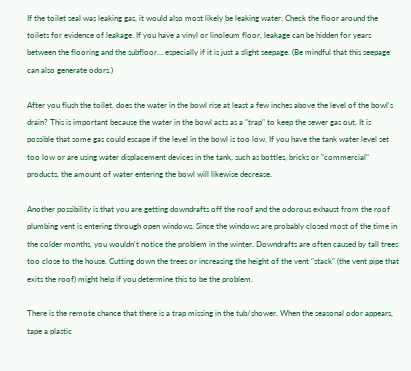If the toilet seal was leaking gas, it would also most likely be leaking water. Check the floor around the toilets for evidence of leakage. If you have a vinyl or linoleum floor, leakage can be hidden for years between the flooring and the subfloor… especially if it is just a slight seepage. (Be mindful that this seepage can also generate odors.)

After you flush the toilet, does the water in the bowl rise at least a few inches above the level of the bowl's drain? This is important because the water in the bowl acts as a "trap" to keep the sewer gas out. It is possible that some gas could escape if the level in the bowl is too low. If you have the tank water level set too low or are using water displacement devices in the tank, such as bottles, bricks or "commercial" products, the amount of water entering the bowl will likewise decrease.

Another possibility is that you are getting downdrafts off the roof and the odorous exhaust from the roof plumbing vent is entering through open windows. Since the windows are probably closed most of the time in the colder months, you wouldn't notice the problem in the winter. Downdrafts are often caused by tall trees too close to the house. Cutting down the trees or increasing the height of the vent "stack" (the vent pipe that exits the roof) might help if you determine this to be the problem.

There is the remote chance that there is a trap missing in the tub/shower. When the seasonal odor appears, tape a plastic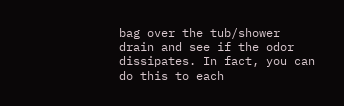bag over the tub/shower drain and see if the odor dissipates. In fact, you can do this to each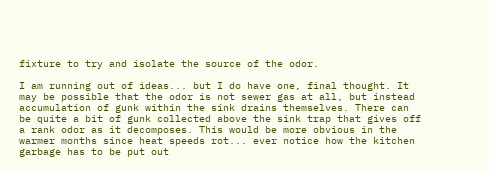fixture to try and isolate the source of the odor.

I am running out of ideas... but I do have one, final thought. It may be possible that the odor is not sewer gas at all, but instead accumulation of gunk within the sink drains themselves. There can be quite a bit of gunk collected above the sink trap that gives off a rank odor as it decomposes. This would be more obvious in the warmer months since heat speeds rot... ever notice how the kitchen garbage has to be put out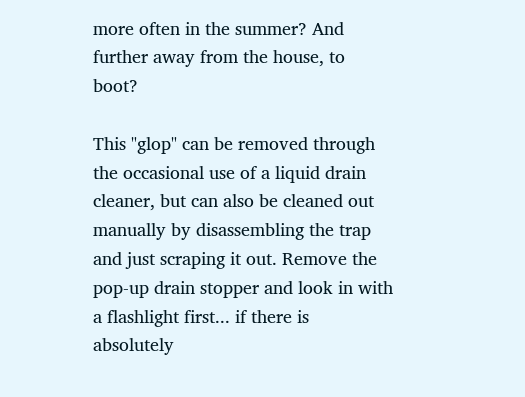more often in the summer? And further away from the house, to boot?

This "glop" can be removed through the occasional use of a liquid drain cleaner, but can also be cleaned out manually by disassembling the trap and just scraping it out. Remove the pop-up drain stopper and look in with a flashlight first... if there is absolutely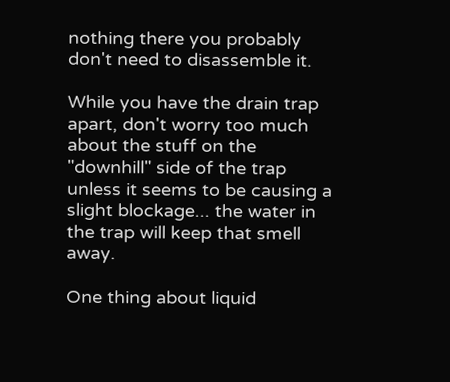nothing there you probably don't need to disassemble it.

While you have the drain trap apart, don't worry too much about the stuff on the "downhill" side of the trap unless it seems to be causing a slight blockage... the water in the trap will keep that smell away.

One thing about liquid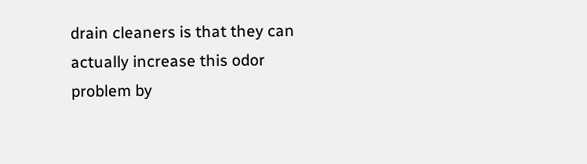drain cleaners is that they can actually increase this odor problem by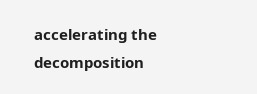accelerating the decomposition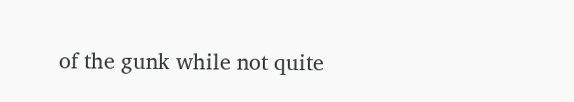of the gunk while not quite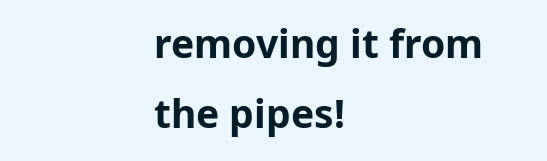removing it from the pipes!